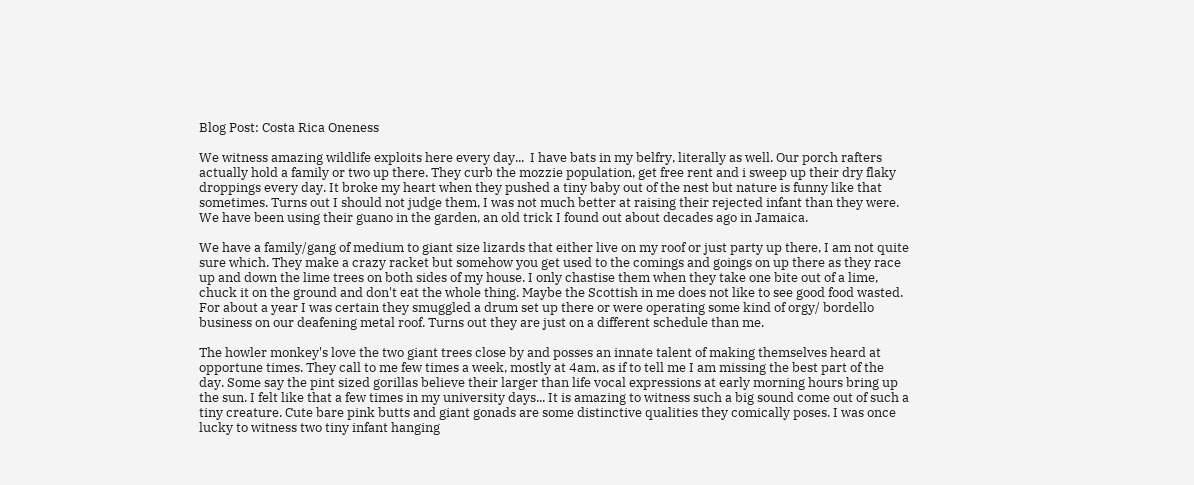Blog Post: Costa Rica Oneness

We witness amazing wildlife exploits here every day...  I have bats in my belfry, literally as well. Our porch rafters actually hold a family or two up there. They curb the mozzie population, get free rent and i sweep up their dry flaky droppings every day. It broke my heart when they pushed a tiny baby out of the nest but nature is funny like that sometimes. Turns out I should not judge them, I was not much better at raising their rejected infant than they were. We have been using their guano in the garden, an old trick I found out about decades ago in Jamaica.

We have a family/gang of medium to giant size lizards that either live on my roof or just party up there, I am not quite sure which. They make a crazy racket but somehow you get used to the comings and goings on up there as they race up and down the lime trees on both sides of my house. I only chastise them when they take one bite out of a lime, chuck it on the ground and don't eat the whole thing. Maybe the Scottish in me does not like to see good food wasted. For about a year I was certain they smuggled a drum set up there or were operating some kind of orgy/ bordello business on our deafening metal roof. Turns out they are just on a different schedule than me.

The howler monkey's love the two giant trees close by and posses an innate talent of making themselves heard at opportune times. They call to me few times a week, mostly at 4am, as if to tell me I am missing the best part of the day. Some say the pint sized gorillas believe their larger than life vocal expressions at early morning hours bring up the sun. I felt like that a few times in my university days... It is amazing to witness such a big sound come out of such a tiny creature. Cute bare pink butts and giant gonads are some distinctive qualities they comically poses. I was once lucky to witness two tiny infant hanging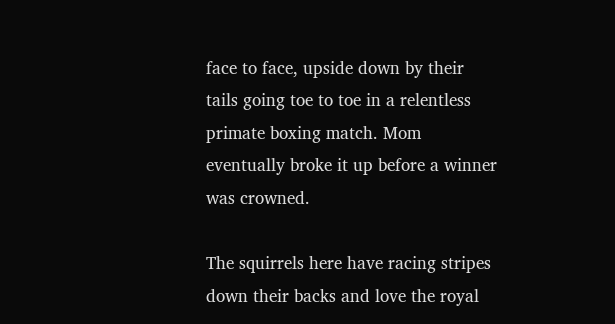face to face, upside down by their tails going toe to toe in a relentless primate boxing match. Mom eventually broke it up before a winner was crowned.

The squirrels here have racing stripes down their backs and love the royal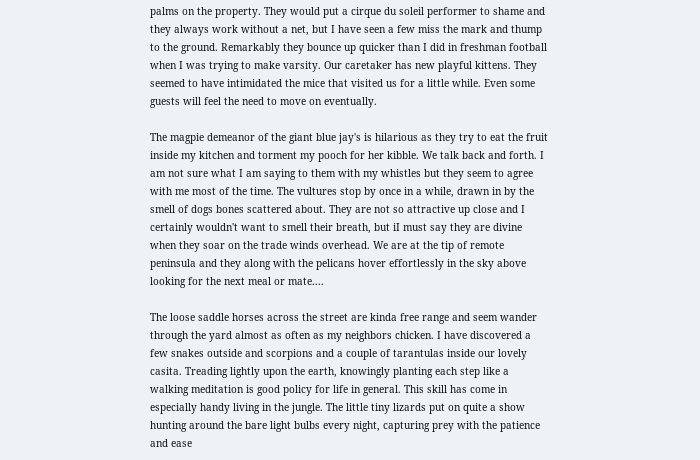palms on the property. They would put a cirque du soleil performer to shame and they always work without a net, but I have seen a few miss the mark and thump to the ground. Remarkably they bounce up quicker than I did in freshman football when I was trying to make varsity. Our caretaker has new playful kittens. They seemed to have intimidated the mice that visited us for a little while. Even some guests will feel the need to move on eventually.

The magpie demeanor of the giant blue jay's is hilarious as they try to eat the fruit inside my kitchen and torment my pooch for her kibble. We talk back and forth. I am not sure what I am saying to them with my whistles but they seem to agree with me most of the time. The vultures stop by once in a while, drawn in by the smell of dogs bones scattered about. They are not so attractive up close and I certainly wouldn't want to smell their breath, but iI must say they are divine when they soar on the trade winds overhead. We are at the tip of remote peninsula and they along with the pelicans hover effortlessly in the sky above looking for the next meal or mate....

The loose saddle horses across the street are kinda free range and seem wander through the yard almost as often as my neighbors chicken. I have discovered a few snakes outside and scorpions and a couple of tarantulas inside our lovely casita. Treading lightly upon the earth, knowingly planting each step like a walking meditation is good policy for life in general. This skill has come in especially handy living in the jungle. The little tiny lizards put on quite a show hunting around the bare light bulbs every night, capturing prey with the patience and ease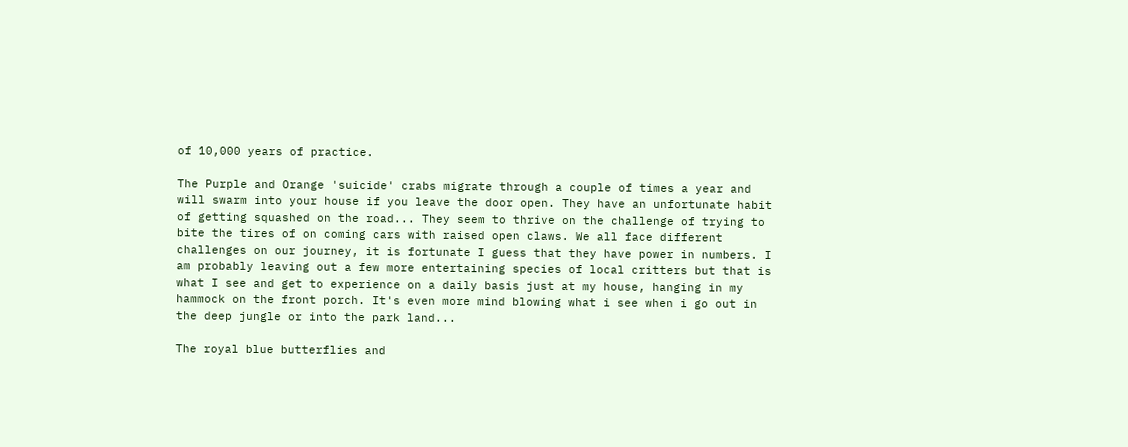of 10,000 years of practice.

The Purple and Orange 'suicide' crabs migrate through a couple of times a year and will swarm into your house if you leave the door open. They have an unfortunate habit of getting squashed on the road... They seem to thrive on the challenge of trying to bite the tires of on coming cars with raised open claws. We all face different challenges on our journey, it is fortunate I guess that they have power in numbers. I am probably leaving out a few more entertaining species of local critters but that is what I see and get to experience on a daily basis just at my house, hanging in my hammock on the front porch. It's even more mind blowing what i see when i go out in the deep jungle or into the park land...

The royal blue butterflies and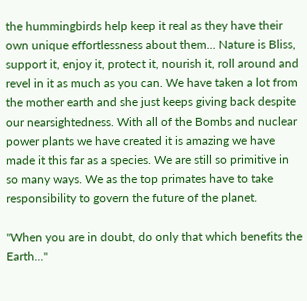the hummingbirds help keep it real as they have their own unique effortlessness about them... Nature is Bliss, support it, enjoy it, protect it, nourish it, roll around and revel in it as much as you can. We have taken a lot from the mother earth and she just keeps giving back despite our nearsightedness. With all of the Bombs and nuclear power plants we have created it is amazing we have made it this far as a species. We are still so primitive in so many ways. We as the top primates have to take responsibility to govern the future of the planet.

"When you are in doubt, do only that which benefits the Earth..."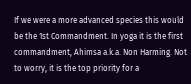If we were a more advanced species this would be the 1st Commandment. In yoga it is the first commandment, Ahimsa a.k.a. Non Harming. Not to worry, it is the top priority for a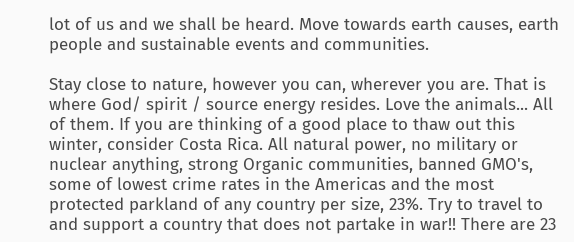lot of us and we shall be heard. Move towards earth causes, earth people and sustainable events and communities.

Stay close to nature, however you can, wherever you are. That is where God/ spirit / source energy resides. Love the animals... All of them. If you are thinking of a good place to thaw out this winter, consider Costa Rica. All natural power, no military or nuclear anything, strong Organic communities, banned GMO's, some of lowest crime rates in the Americas and the most protected parkland of any country per size, 23%. Try to travel to and support a country that does not partake in war!! There are 23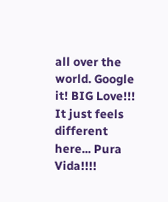all over the world. Google it! BIG Love!!! It just feels different here... Pura Vida!!!!